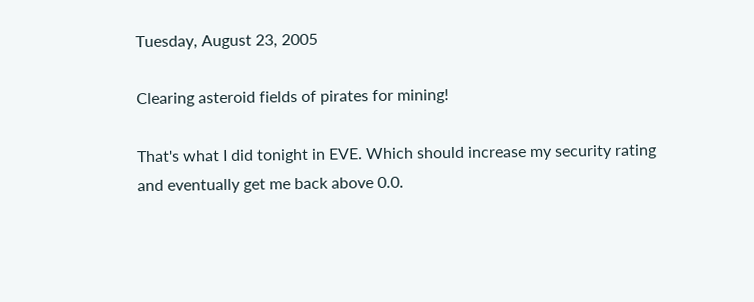Tuesday, August 23, 2005

Clearing asteroid fields of pirates for mining!

That's what I did tonight in EVE. Which should increase my security rating and eventually get me back above 0.0.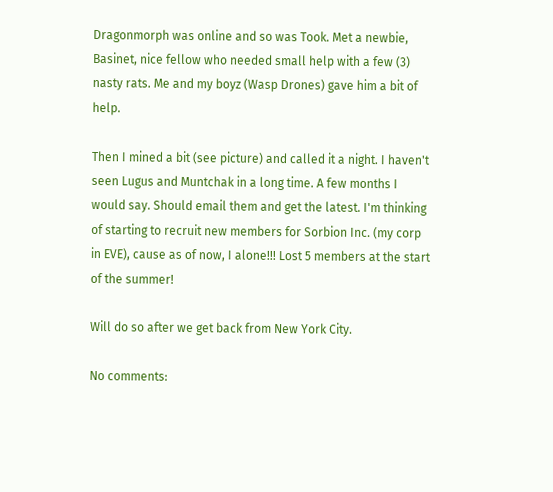Dragonmorph was online and so was Took. Met a newbie, Basinet, nice fellow who needed small help with a few (3) nasty rats. Me and my boyz (Wasp Drones) gave him a bit of help.

Then I mined a bit (see picture) and called it a night. I haven't seen Lugus and Muntchak in a long time. A few months I would say. Should email them and get the latest. I'm thinking of starting to recruit new members for Sorbion Inc. (my corp in EVE), cause as of now, I alone!!! Lost 5 members at the start of the summer!

Will do so after we get back from New York City.

No comments: